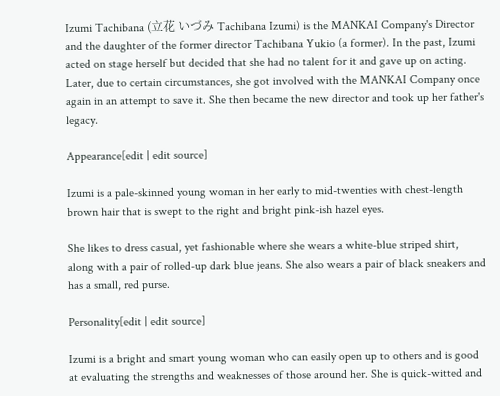Izumi Tachibana (立花 いづみ Tachibana Izumi) is the MANKAI Company's Director and the daughter of the former director Tachibana Yukio (a former). In the past, Izumi acted on stage herself but decided that she had no talent for it and gave up on acting. Later, due to certain circumstances, she got involved with the MANKAI Company once again in an attempt to save it. She then became the new director and took up her father's legacy.

Appearance[edit | edit source]

Izumi is a pale-skinned young woman in her early to mid-twenties with chest-length brown hair that is swept to the right and bright pink-ish hazel eyes.

She likes to dress casual, yet fashionable where she wears a white-blue striped shirt, along with a pair of rolled-up dark blue jeans. She also wears a pair of black sneakers and has a small, red purse.

Personality[edit | edit source]

Izumi is a bright and smart young woman who can easily open up to others and is good at evaluating the strengths and weaknesses of those around her. She is quick-witted and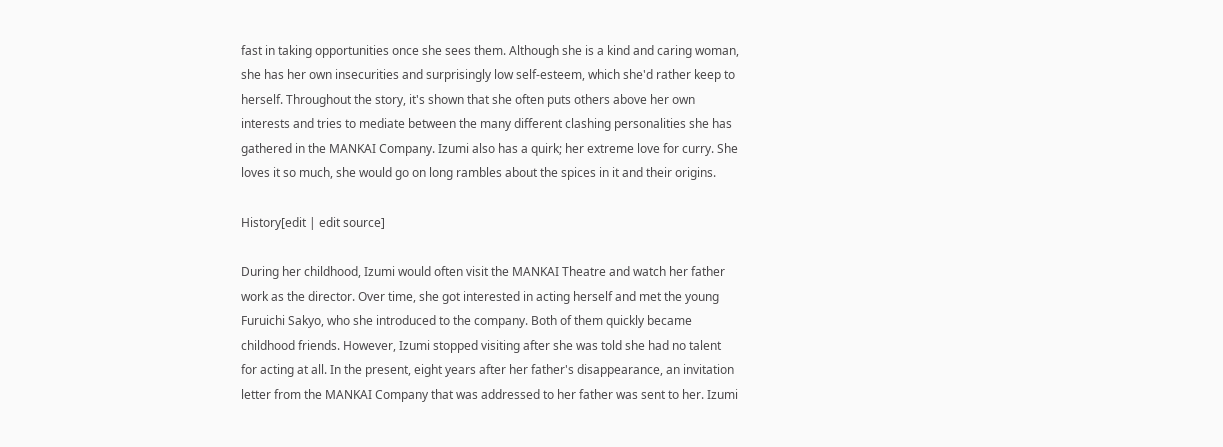fast in taking opportunities once she sees them. Although she is a kind and caring woman, she has her own insecurities and surprisingly low self-esteem, which she'd rather keep to herself. Throughout the story, it's shown that she often puts others above her own interests and tries to mediate between the many different clashing personalities she has gathered in the MANKAI Company. Izumi also has a quirk; her extreme love for curry. She loves it so much, she would go on long rambles about the spices in it and their origins.

History[edit | edit source]

During her childhood, Izumi would often visit the MANKAI Theatre and watch her father work as the director. Over time, she got interested in acting herself and met the young Furuichi Sakyo, who she introduced to the company. Both of them quickly became childhood friends. However, Izumi stopped visiting after she was told she had no talent for acting at all. In the present, eight years after her father's disappearance, an invitation letter from the MANKAI Company that was addressed to her father was sent to her. Izumi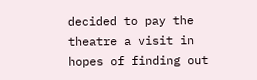decided to pay the theatre a visit in hopes of finding out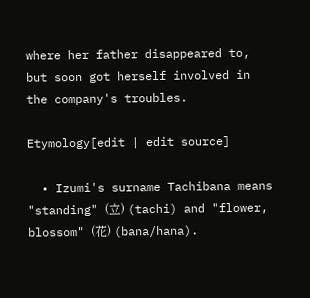where her father disappeared to, but soon got herself involved in the company's troubles.

Etymology[edit | edit source]

  • Izumi's surname Tachibana means "standing" (立) (tachi) and "flower, blossom" (花) (bana/hana).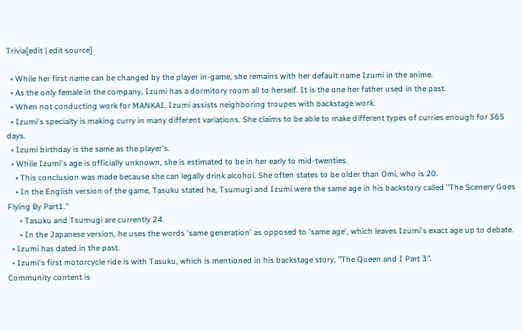Trivia[edit | edit source]

  • While her first name can be changed by the player in-game, she remains with her default name Izumi in the anime.
  • As the only female in the company, Izumi has a dormitory room all to herself. It is the one her father used in the past.
  • When not conducting work for MANKAI, Izumi assists neighboring troupes with backstage work.
  • Izumi's specialty is making curry in many different variations. She claims to be able to make different types of curries enough for 365 days.
  • Izumi birthday is the same as the player's.
  • While Izumi's age is officially unknown, she is estimated to be in her early to mid-twenties.
    • This conclusion was made because she can legally drink alcohol. She often states to be older than Omi, who is 20.
    • In the English version of the game, Tasuku stated he, Tsumugi and Izumi were the same age in his backstory called "The Scenery Goes Flying By Part1."
      • Tasuku and Tsumugi are currently 24.
      • In the Japanese version, he uses the words 'same generation' as opposed to 'same age', which leaves Izumi's exact age up to debate.
  • Izumi has dated in the past.
  • Izumi's first motorcycle ride is with Tasuku, which is mentioned in his backstage story, "The Queen and I Part 3".
Community content is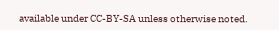available under CC-BY-SA unless otherwise noted.